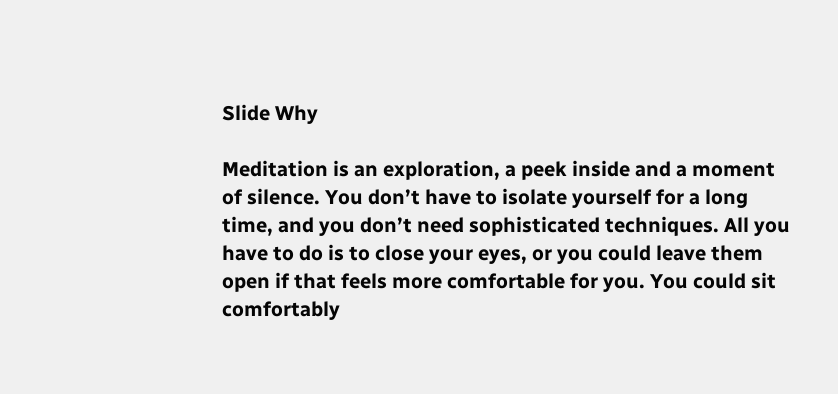Slide Why

Meditation is an exploration, a peek inside and a moment of silence. You don’t have to isolate yourself for a long time, and you don’t need sophisticated techniques. All you have to do is to close your eyes, or you could leave them open if that feels more comfortable for you. You could sit comfortably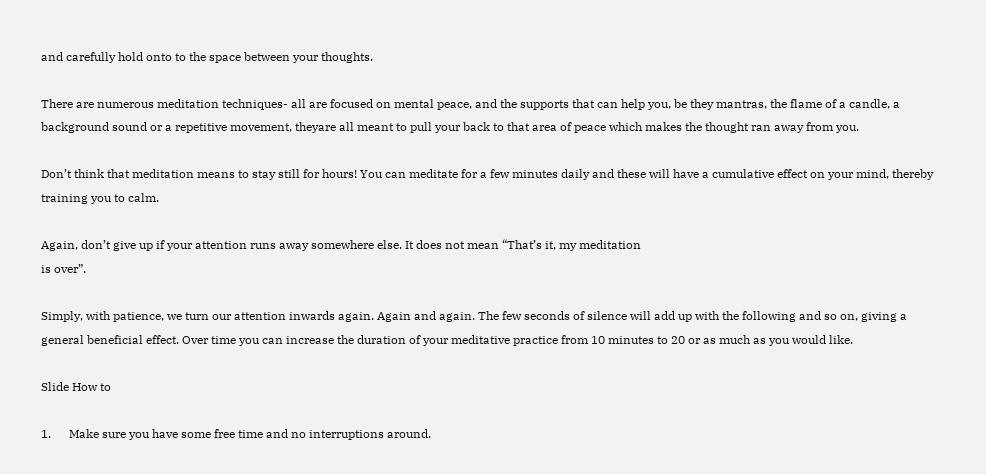and carefully hold onto to the space between your thoughts.

There are numerous meditation techniques- all are focused on mental peace, and the supports that can help you, be they mantras, the flame of a candle, a background sound or a repetitive movement, theyare all meant to pull your back to that area of peace which makes the thought ran away from you.

Don’t think that meditation means to stay still for hours! You can meditate for a few minutes daily and these will have a cumulative effect on your mind, thereby training you to calm.

Again, don’t give up if your attention runs away somewhere else. It does not mean “That’s it, my meditation
is over”.

Simply, with patience, we turn our attention inwards again. Again and again. The few seconds of silence will add up with the following and so on, giving a general beneficial effect. Over time you can increase the duration of your meditative practice from 10 minutes to 20 or as much as you would like.

Slide How to

1.      Make sure you have some free time and no interruptions around.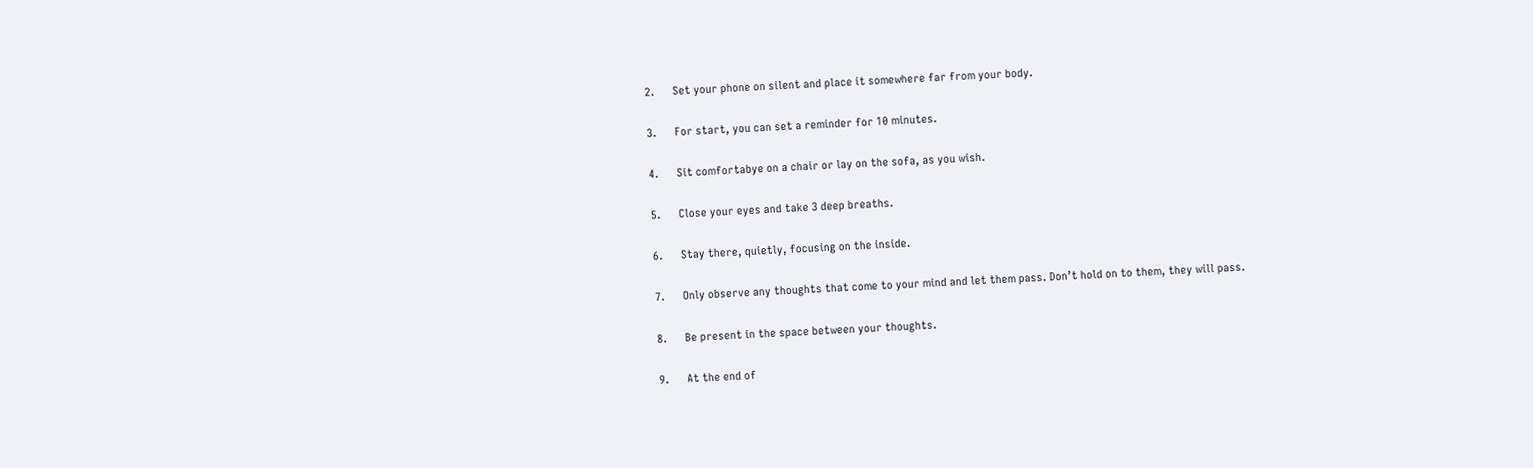2.      Set your phone on silent and place it somewhere far from your body.

3.      For start, you can set a reminder for 10 minutes.

4.      Sit comfortabye on a chair or lay on the sofa, as you wish.

5.      Close your eyes and take 3 deep breaths.

6.      Stay there, quietly, focusing on the inside.

7.      Only observe any thoughts that come to your mind and let them pass. Don’t hold on to them, they will pass.

8.      Be present in the space between your thoughts.

9.      At the end of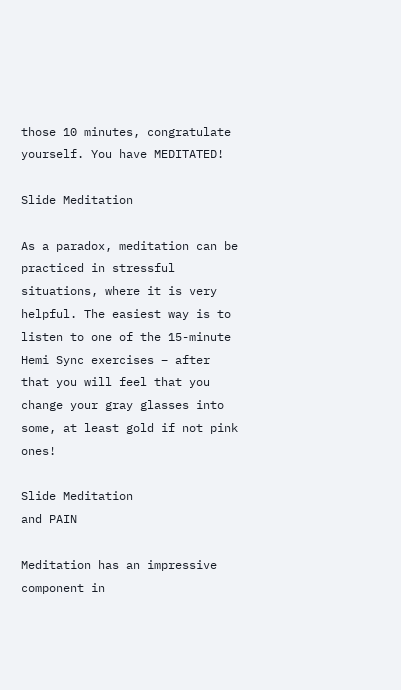those 10 minutes, congratulate yourself. You have MEDITATED!

Slide Meditation

As a paradox, meditation can be practiced in stressful situations, where it is very helpful. The easiest way is to listen to one of the 15-minute Hemi Sync exercises – after that you will feel that you change your gray glasses into some, at least gold if not pink ones!

Slide Meditation
and PAIN

Meditation has an impressive component in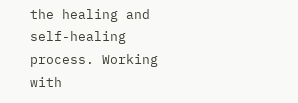the healing and self-healing process. Working with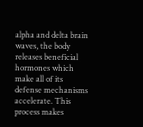alpha and delta brain waves, the body releases beneficial hormones which make all of its defense mechanisms accelerate. This process makes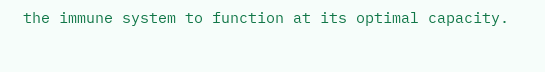the immune system to function at its optimal capacity.